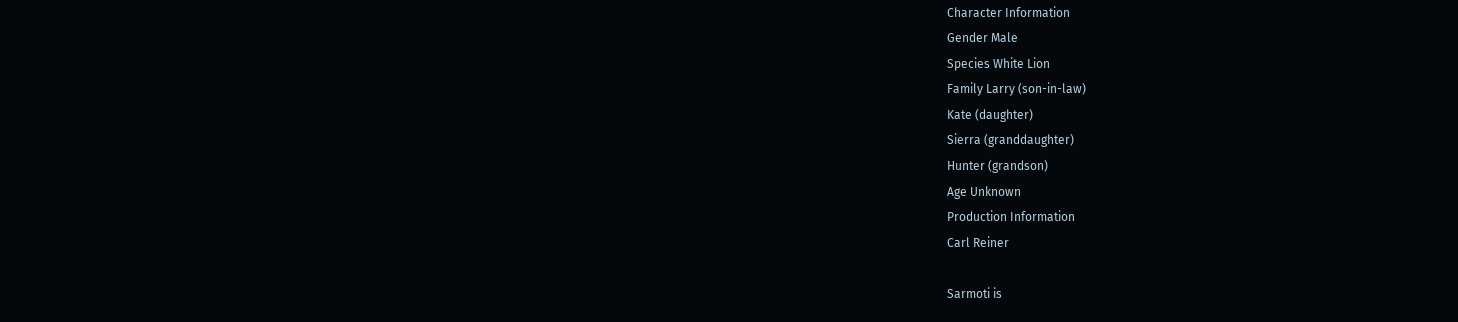Character Information
Gender Male
Species White Lion
Family Larry (son-in-law)
Kate (daughter)
Sierra (granddaughter)
Hunter (grandson)
Age Unknown
Production Information
Carl Reiner

Sarmoti is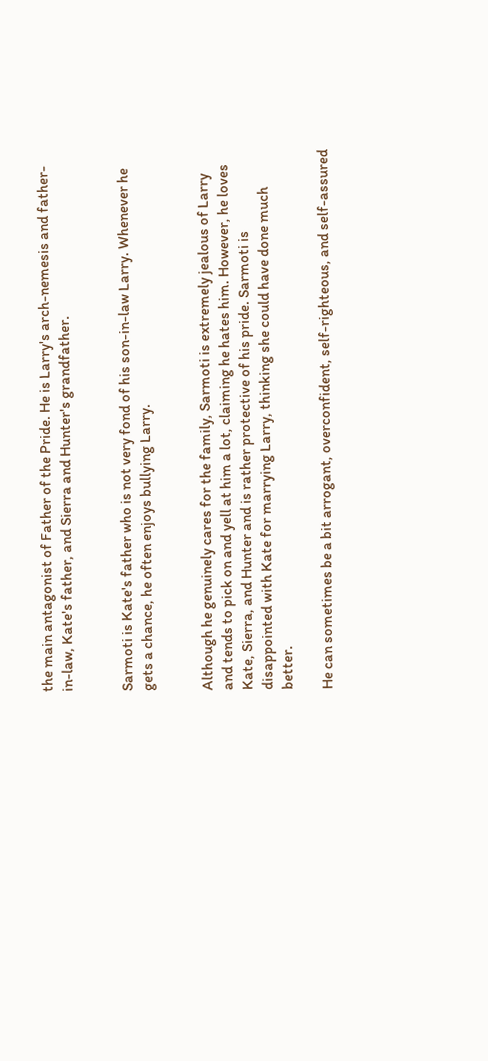the main antagonist of Father of the Pride. He is Larry's arch-nemesis and father-in-law, Kate's father, and Sierra and Hunter's grandfather.


Sarmoti is Kate's father who is not very fond of his son-in-law Larry. Whenever he gets a chance, he often enjoys bullying Larry.


Although he genuinely cares for the family, Sarmoti is extremely jealous of Larry and tends to pick on and yell at him a lot, claiming he hates him. However, he loves Kate, Sierra, and Hunter and is rather protective of his pride. Sarmoti is disappointed with Kate for marrying Larry, thinking she could have done much better.

He can sometimes be a bit arrogant, overconfident, self-righteous, and self-assured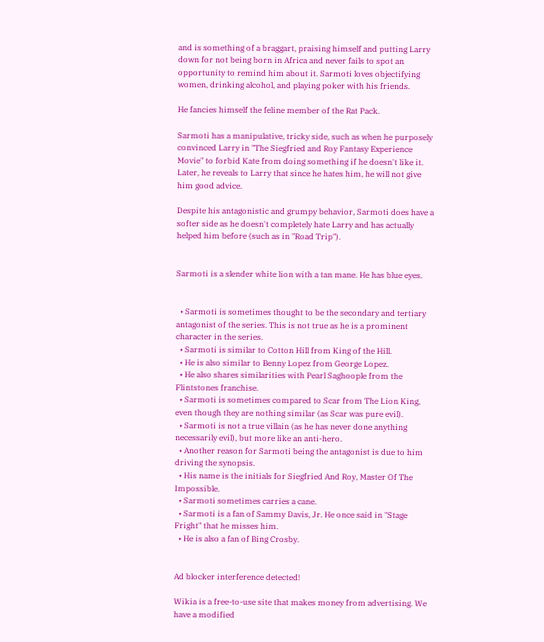and is something of a braggart, praising himself and putting Larry down for not being born in Africa and never fails to spot an opportunity to remind him about it. Sarmoti loves objectifying women, drinking alcohol, and playing poker with his friends.

He fancies himself the feline member of the Rat Pack.

Sarmoti has a manipulative, tricky side, such as when he purposely convinced Larry in "The Siegfried and Roy Fantasy Experience Movie" to forbid Kate from doing something if he doesn't like it. Later, he reveals to Larry that since he hates him, he will not give him good advice.

Despite his antagonistic and grumpy behavior, Sarmoti does have a softer side as he doesn't completely hate Larry and has actually helped him before (such as in "Road Trip").


Sarmoti is a slender white lion with a tan mane. He has blue eyes.


  • Sarmoti is sometimes thought to be the secondary and tertiary antagonist of the series. This is not true as he is a prominent character in the series.
  • Sarmoti is similar to Cotton Hill from King of the Hill.
  • He is also similar to Benny Lopez from George Lopez.
  • He also shares similarities with Pearl Saghoople from the Flintstones franchise.
  • Sarmoti is sometimes compared to Scar from The Lion King, even though they are nothing similar (as Scar was pure evil).
  • Sarmoti is not a true villain (as he has never done anything necessarily evil), but more like an anti-hero.
  • Another reason for Sarmoti being the antagonist is due to him driving the synopsis.
  • His name is the initials for Siegfried And Roy, Master Of The Impossible.
  • Sarmoti sometimes carries a cane.
  • Sarmoti is a fan of Sammy Davis, Jr. He once said in "Stage Fright" that he misses him.
  • He is also a fan of Bing Crosby.


Ad blocker interference detected!

Wikia is a free-to-use site that makes money from advertising. We have a modified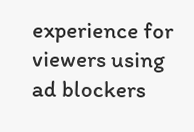experience for viewers using ad blockers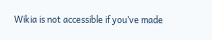Wikia is not accessible if you’ve made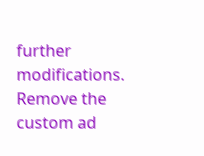further modifications. Remove the custom ad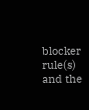blocker rule(s) and the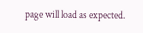page will load as expected.